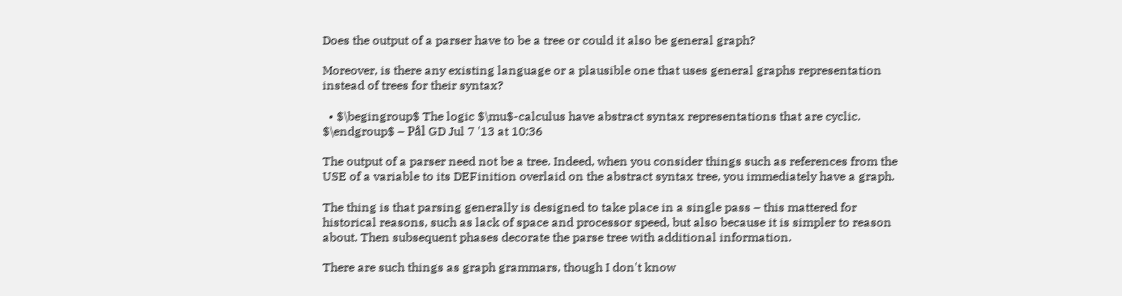Does the output of a parser have to be a tree or could it also be general graph?

Moreover, is there any existing language or a plausible one that uses general graphs representation instead of trees for their syntax?

  • $\begingroup$ The logic $\mu$-calculus have abstract syntax representations that are cyclic. $\endgroup$ – Pål GD Jul 7 '13 at 10:36

The output of a parser need not be a tree. Indeed, when you consider things such as references from the USE of a variable to its DEFinition overlaid on the abstract syntax tree, you immediately have a graph.

The thing is that parsing generally is designed to take place in a single pass – this mattered for historical reasons, such as lack of space and processor speed, but also because it is simpler to reason about. Then subsequent phases decorate the parse tree with additional information.

There are such things as graph grammars, though I don't know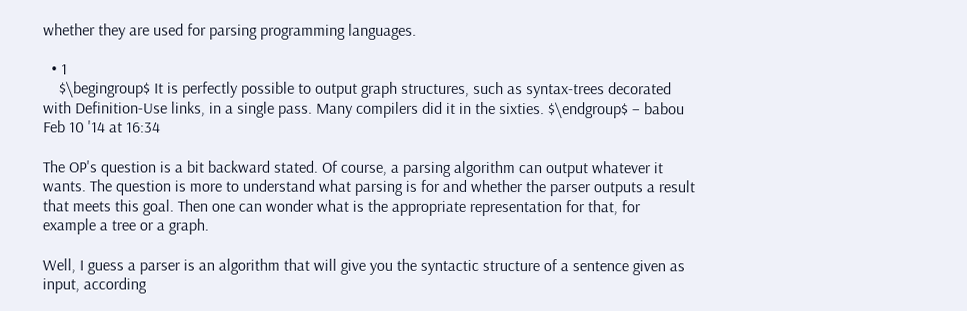whether they are used for parsing programming languages.

  • 1
    $\begingroup$ It is perfectly possible to output graph structures, such as syntax-trees decorated with Definition-Use links, in a single pass. Many compilers did it in the sixties. $\endgroup$ – babou Feb 10 '14 at 16:34

The OP's question is a bit backward stated. Of course, a parsing algorithm can output whatever it wants. The question is more to understand what parsing is for and whether the parser outputs a result that meets this goal. Then one can wonder what is the appropriate representation for that, for example a tree or a graph.

Well, I guess a parser is an algorithm that will give you the syntactic structure of a sentence given as input, according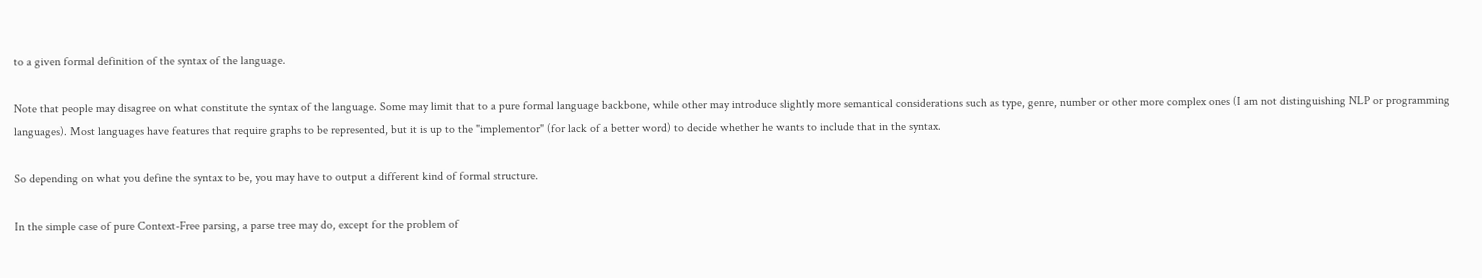to a given formal definition of the syntax of the language.

Note that people may disagree on what constitute the syntax of the language. Some may limit that to a pure formal language backbone, while other may introduce slightly more semantical considerations such as type, genre, number or other more complex ones (I am not distinguishing NLP or programming languages). Most languages have features that require graphs to be represented, but it is up to the "implementor" (for lack of a better word) to decide whether he wants to include that in the syntax.

So depending on what you define the syntax to be, you may have to output a different kind of formal structure.

In the simple case of pure Context-Free parsing, a parse tree may do, except for the problem of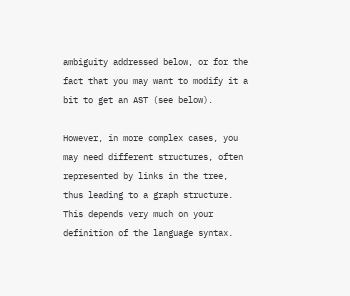ambiguity addressed below, or for the fact that you may want to modify it a bit to get an AST (see below).

However, in more complex cases, you may need different structures, often represented by links in the tree, thus leading to a graph structure. This depends very much on your definition of the language syntax.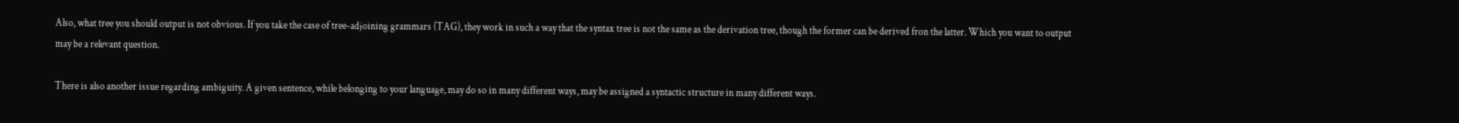Also, what tree you should output is not obvious. If you take the case of tree-adjoining grammars (TAG), they work in such a way that the syntax tree is not the same as the derivation tree, though the former can be derived fron the latter. Which you want to output may be a relevant question.

There is also another issue regarding ambiguity. A given sentence, while belonging to your language, may do so in many different ways, may be assigned a syntactic structure in many different ways.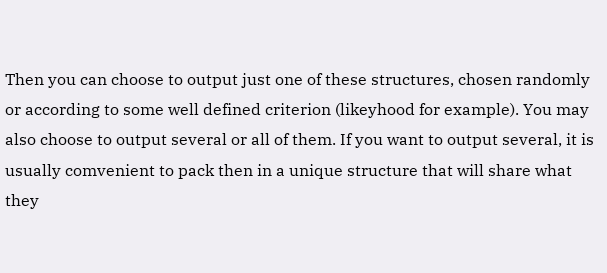Then you can choose to output just one of these structures, chosen randomly or according to some well defined criterion (likeyhood for example). You may also choose to output several or all of them. If you want to output several, it is usually comvenient to pack then in a unique structure that will share what they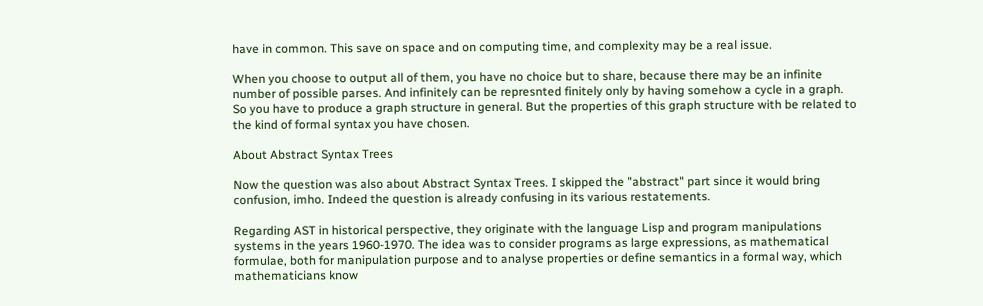have in common. This save on space and on computing time, and complexity may be a real issue.

When you choose to output all of them, you have no choice but to share, because there may be an infinite number of possible parses. And infinitely can be represnted finitely only by having somehow a cycle in a graph. So you have to produce a graph structure in general. But the properties of this graph structure with be related to the kind of formal syntax you have chosen.

About Abstract Syntax Trees

Now the question was also about Abstract Syntax Trees. I skipped the "abstract" part since it would bring confusion, imho. Indeed the question is already confusing in its various restatements.

Regarding AST in historical perspective, they originate with the language Lisp and program manipulations systems in the years 1960-1970. The idea was to consider programs as large expressions, as mathematical formulae, both for manipulation purpose and to analyse properties or define semantics in a formal way, which mathematicians know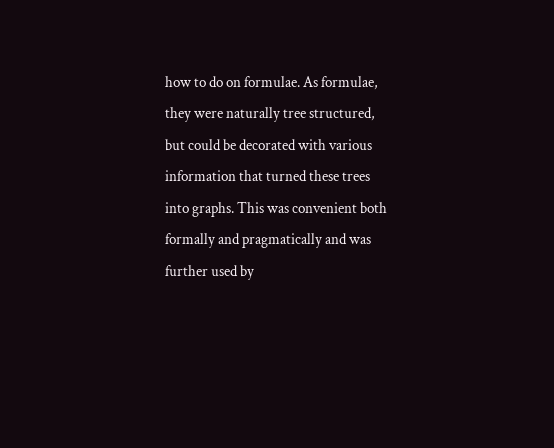how to do on formulae. As formulae, they were naturally tree structured, but could be decorated with various information that turned these trees into graphs. This was convenient both formally and pragmatically and was further used by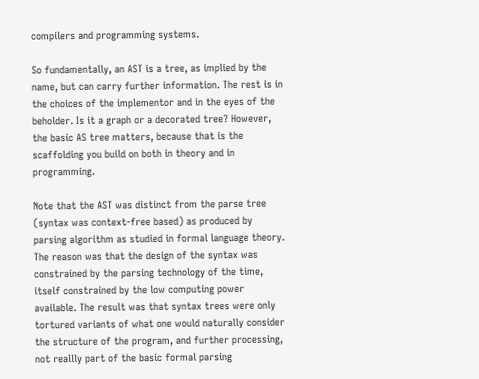compilers and programming systems.

So fundamentally, an AST is a tree, as implied by the name, but can carry further information. The rest is in the choices of the implementor and in the eyes of the beholder. Is it a graph or a decorated tree? However, the basic AS tree matters, because that is the scaffolding you build on both in theory and in programming.

Note that the AST was distinct from the parse tree (syntax was context-free based) as produced by parsing algorithm as studied in formal language theory. The reason was that the design of the syntax was constrained by the parsing technology of the time, itself constrained by the low computing power available. The result was that syntax trees were only tortured variants of what one would naturally consider the structure of the program, and further processing, not reallly part of the basic formal parsing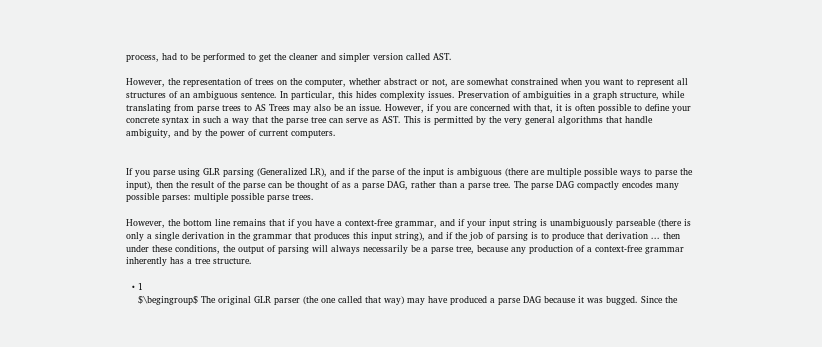process, had to be performed to get the cleaner and simpler version called AST.

However, the representation of trees on the computer, whether abstract or not, are somewhat constrained when you want to represent all structures of an ambiguous sentence. In particular, this hides complexity issues. Preservation of ambiguities in a graph structure, while translating from parse trees to AS Trees may also be an issue. However, if you are concerned with that, it is often possible to define your concrete syntax in such a way that the parse tree can serve as AST. This is permitted by the very general algorithms that handle ambiguity, and by the power of current computers.


If you parse using GLR parsing (Generalized LR), and if the parse of the input is ambiguous (there are multiple possible ways to parse the input), then the result of the parse can be thought of as a parse DAG, rather than a parse tree. The parse DAG compactly encodes many possible parses: multiple possible parse trees.

However, the bottom line remains that if you have a context-free grammar, and if your input string is unambiguously parseable (there is only a single derivation in the grammar that produces this input string), and if the job of parsing is to produce that derivation ... then under these conditions, the output of parsing will always necessarily be a parse tree, because any production of a context-free grammar inherently has a tree structure.

  • 1
    $\begingroup$ The original GLR parser (the one called that way) may have produced a parse DAG because it was bugged. Since the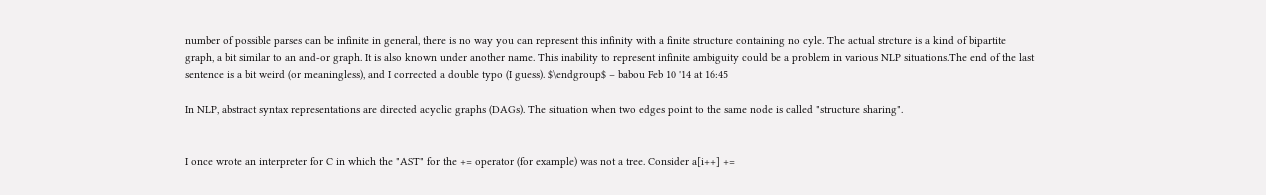number of possible parses can be infinite in general, there is no way you can represent this infinity with a finite structure containing no cyle. The actual strcture is a kind of bipartite graph, a bit similar to an and-or graph. It is also known under another name. This inability to represent infinite ambiguity could be a problem in various NLP situations.The end of the last sentence is a bit weird (or meaningless), and I corrected a double typo (I guess). $\endgroup$ – babou Feb 10 '14 at 16:45

In NLP, abstract syntax representations are directed acyclic graphs (DAGs). The situation when two edges point to the same node is called "structure sharing".


I once wrote an interpreter for C in which the "AST" for the += operator (for example) was not a tree. Consider a[i++] +=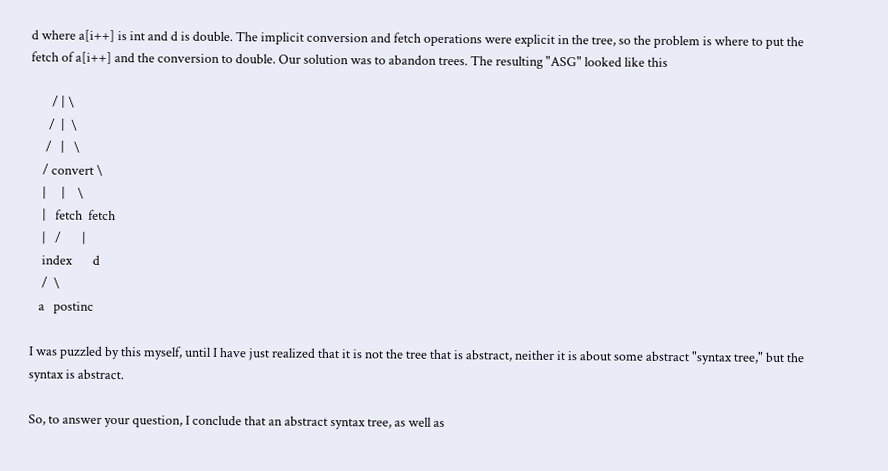d where a[i++] is int and d is double. The implicit conversion and fetch operations were explicit in the tree, so the problem is where to put the fetch of a[i++] and the conversion to double. Our solution was to abandon trees. The resulting "ASG" looked like this

       / | \
      /  |  \
     /   |   \
    / convert \
    |     |    \
    |   fetch  fetch
    |   /       |
    index       d
    /  \
   a   postinc

I was puzzled by this myself, until I have just realized that it is not the tree that is abstract, neither it is about some abstract "syntax tree," but the syntax is abstract.

So, to answer your question, I conclude that an abstract syntax tree, as well as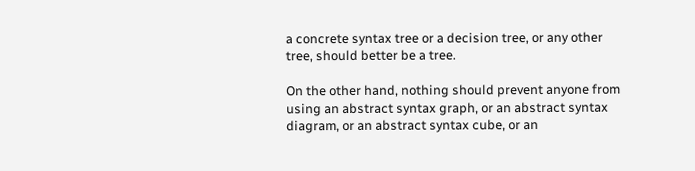a concrete syntax tree or a decision tree, or any other tree, should better be a tree.

On the other hand, nothing should prevent anyone from using an abstract syntax graph, or an abstract syntax diagram, or an abstract syntax cube, or an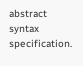abstract syntax specification.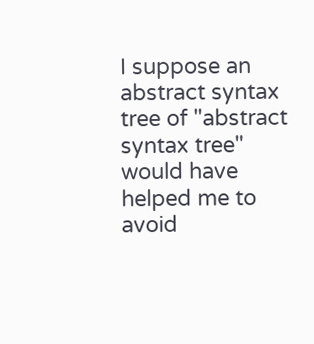I suppose an abstract syntax tree of "abstract syntax tree" would have helped me to avoid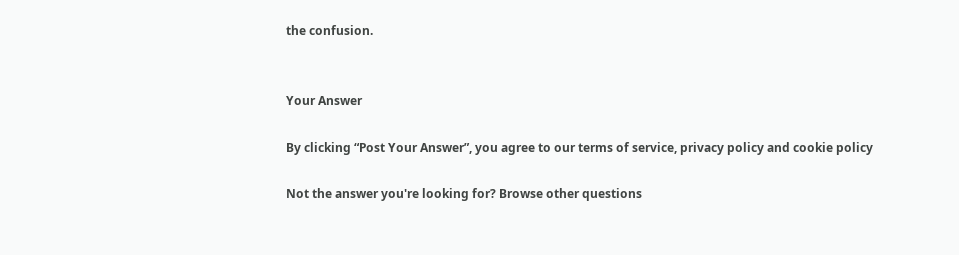the confusion.


Your Answer

By clicking “Post Your Answer”, you agree to our terms of service, privacy policy and cookie policy

Not the answer you're looking for? Browse other questions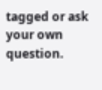tagged or ask your own question.